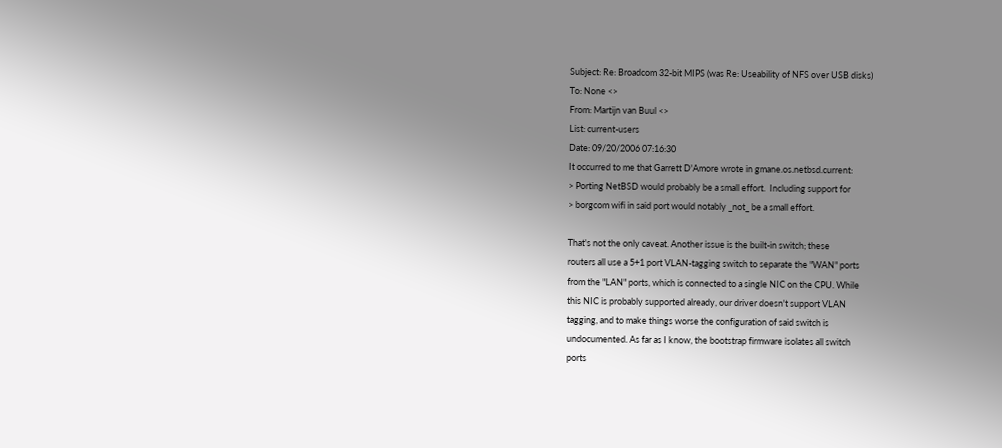Subject: Re: Broadcom 32-bit MIPS (was Re: Useability of NFS over USB disks)
To: None <>
From: Martijn van Buul <>
List: current-users
Date: 09/20/2006 07:16:30
It occurred to me that Garrett D'Amore wrote in gmane.os.netbsd.current:
> Porting NetBSD would probably be a small effort.  Including support for
> borgcom wifi in said port would notably _not_ be a small effort.

That's not the only caveat. Another issue is the built-in switch; these
routers all use a 5+1 port VLAN-tagging switch to separate the "WAN" ports
from the "LAN" ports, which is connected to a single NIC on the CPU. While
this NIC is probably supported already, our driver doesn't support VLAN
tagging, and to make things worse the configuration of said switch is
undocumented. As far as I know, the bootstrap firmware isolates all switch
ports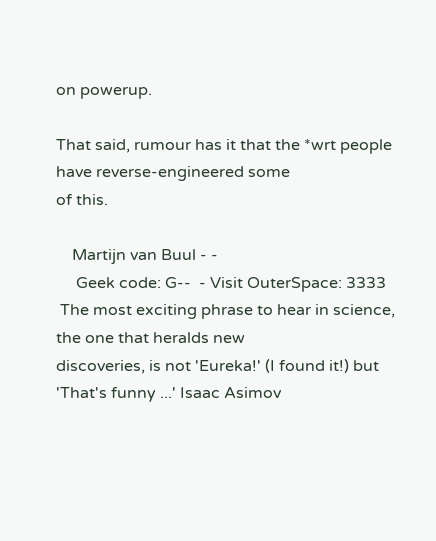on powerup.

That said, rumour has it that the *wrt people have reverse-engineered some
of this.

    Martijn van Buul - -
     Geek code: G--  - Visit OuterSpace: 3333
 The most exciting phrase to hear in science, the one that heralds new
discoveries, is not 'Eureka!' (I found it!) but 'That's funny ...' Isaac Asimov